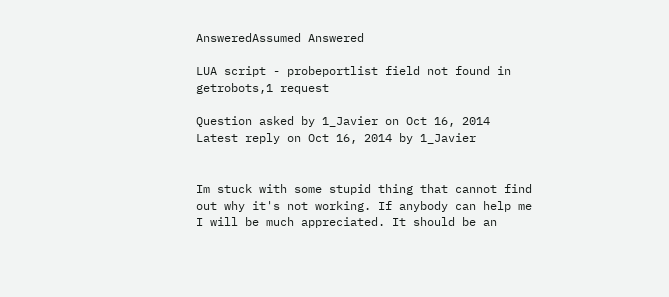AnsweredAssumed Answered

LUA script - probeportlist field not found in getrobots,1 request

Question asked by 1_Javier on Oct 16, 2014
Latest reply on Oct 16, 2014 by 1_Javier


Im stuck with some stupid thing that cannot find out why it's not working. If anybody can help me I will be much appreciated. It should be an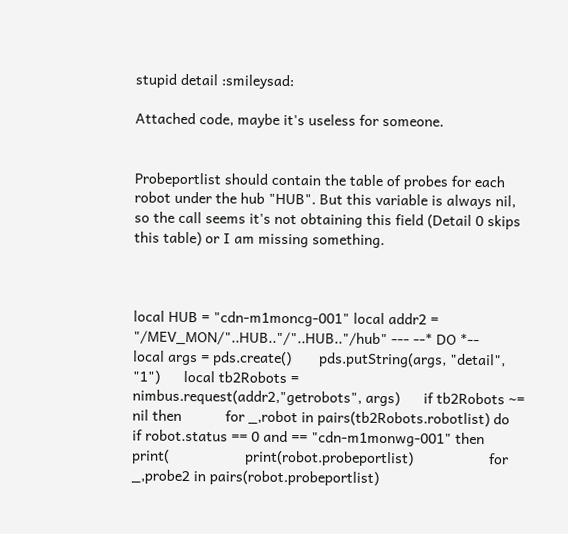stupid detail :smileysad:

Attached code, maybe it's useless for someone.


Probeportlist should contain the table of probes for each robot under the hub "HUB". But this variable is always nil, so the call seems it's not obtaining this field (Detail 0 skips this table) or I am missing something.



local HUB = "cdn-m1moncg-001" local addr2 = "/MEV_MON/"..HUB.."/"..HUB.."/hub" --- --* DO *--       local args = pds.create()       pds.putString(args, "detail", "1")      local tb2Robots = nimbus.request(addr2,"getrobots", args)      if tb2Robots ~= nil then           for _,robot in pairs(tb2Robots.robotlist) do              if robot.status == 0 and == "cdn-m1monwg-001" then                   print(                   print(robot.probeportlist)                   for _,probe2 in pairs(robot.probeportlist)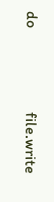do                     file.write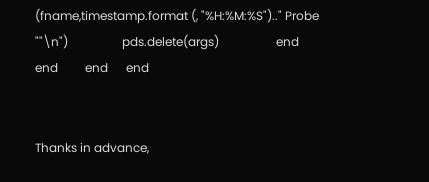(fname,timestamp.format (, "%H:%M:%S").." Probe ""\n")                  pds.delete(args)                   end              end         end      end


Thanks in advance,